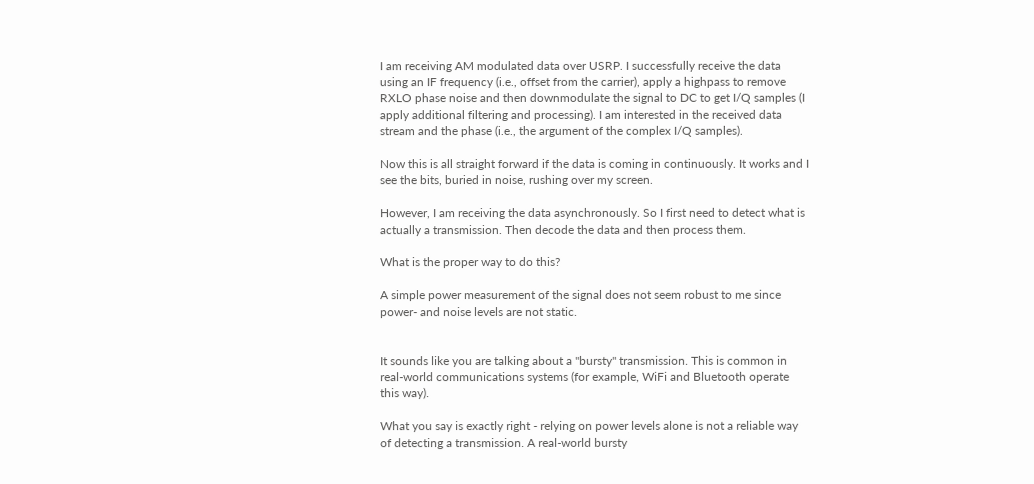I am receiving AM modulated data over USRP. I successfully receive the data using an IF frequency (i.e., offset from the carrier), apply a highpass to remove RXLO phase noise and then downmodulate the signal to DC to get I/Q samples (I apply additional filtering and processing). I am interested in the received data stream and the phase (i.e., the argument of the complex I/Q samples).

Now this is all straight forward if the data is coming in continuously. It works and I see the bits, buried in noise, rushing over my screen.

However, I am receiving the data asynchronously. So I first need to detect what is actually a transmission. Then decode the data and then process them.

What is the proper way to do this?

A simple power measurement of the signal does not seem robust to me since power- and noise levels are not static.


It sounds like you are talking about a "bursty" transmission. This is common in real-world communications systems (for example, WiFi and Bluetooth operate this way).

What you say is exactly right - relying on power levels alone is not a reliable way of detecting a transmission. A real-world bursty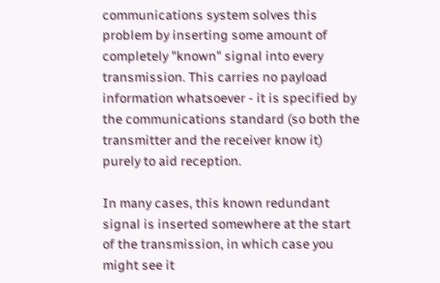communications system solves this problem by inserting some amount of completely "known" signal into every transmission. This carries no payload information whatsoever - it is specified by the communications standard (so both the transmitter and the receiver know it) purely to aid reception.

In many cases, this known redundant signal is inserted somewhere at the start of the transmission, in which case you might see it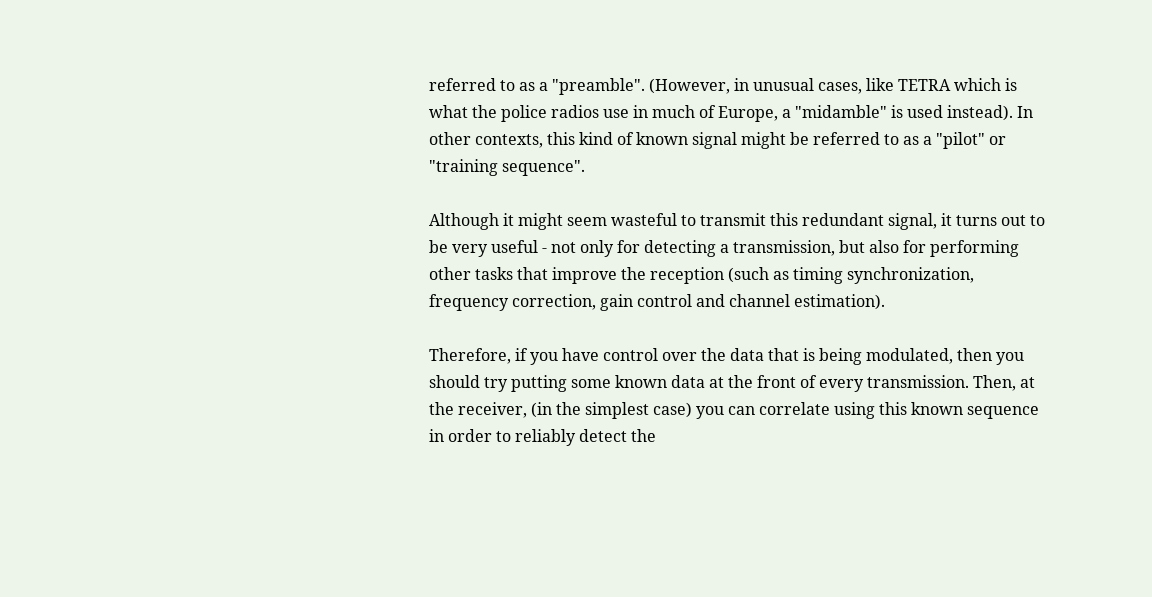referred to as a "preamble". (However, in unusual cases, like TETRA which is what the police radios use in much of Europe, a "midamble" is used instead). In other contexts, this kind of known signal might be referred to as a "pilot" or "training sequence".

Although it might seem wasteful to transmit this redundant signal, it turns out to be very useful - not only for detecting a transmission, but also for performing other tasks that improve the reception (such as timing synchronization, frequency correction, gain control and channel estimation).

Therefore, if you have control over the data that is being modulated, then you should try putting some known data at the front of every transmission. Then, at the receiver, (in the simplest case) you can correlate using this known sequence in order to reliably detect the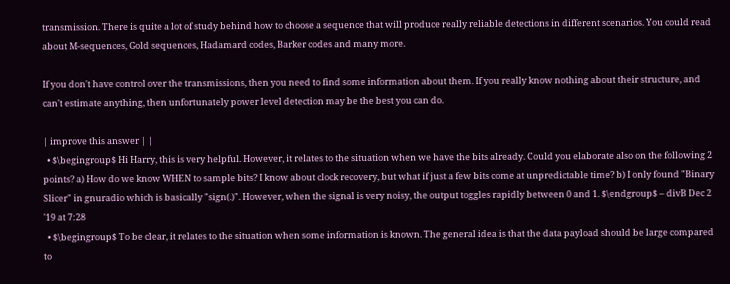transmission. There is quite a lot of study behind how to choose a sequence that will produce really reliable detections in different scenarios. You could read about M-sequences, Gold sequences, Hadamard codes, Barker codes and many more.

If you don't have control over the transmissions, then you need to find some information about them. If you really know nothing about their structure, and can't estimate anything, then unfortunately power level detection may be the best you can do.

| improve this answer | |
  • $\begingroup$ Hi Harry, this is very helpful. However, it relates to the situation when we have the bits already. Could you elaborate also on the following 2 points? a) How do we know WHEN to sample bits? I know about clock recovery, but what if just a few bits come at unpredictable time? b) I only found "Binary Slicer" in gnuradio which is basically "sign(.)". However, when the signal is very noisy, the output toggles rapidly between 0 and 1. $\endgroup$ – divB Dec 2 '19 at 7:28
  • $\begingroup$ To be clear, it relates to the situation when some information is known. The general idea is that the data payload should be large compared to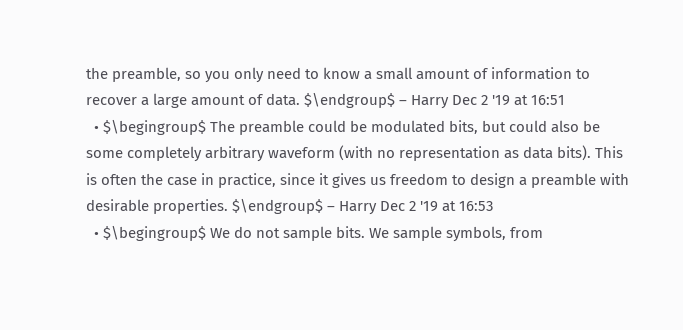the preamble, so you only need to know a small amount of information to recover a large amount of data. $\endgroup$ – Harry Dec 2 '19 at 16:51
  • $\begingroup$ The preamble could be modulated bits, but could also be some completely arbitrary waveform (with no representation as data bits). This is often the case in practice, since it gives us freedom to design a preamble with desirable properties. $\endgroup$ – Harry Dec 2 '19 at 16:53
  • $\begingroup$ We do not sample bits. We sample symbols, from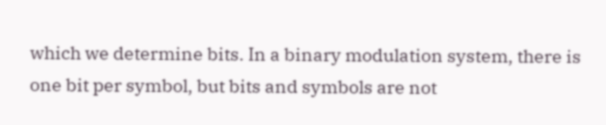which we determine bits. In a binary modulation system, there is one bit per symbol, but bits and symbols are not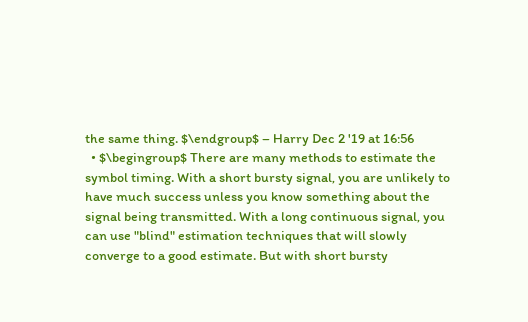the same thing. $\endgroup$ – Harry Dec 2 '19 at 16:56
  • $\begingroup$ There are many methods to estimate the symbol timing. With a short bursty signal, you are unlikely to have much success unless you know something about the signal being transmitted. With a long continuous signal, you can use "blind" estimation techniques that will slowly converge to a good estimate. But with short bursty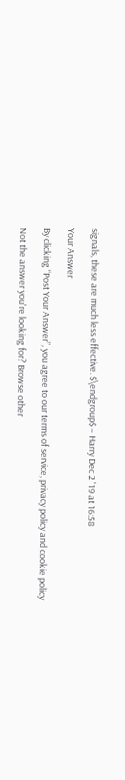signals, these are much less effective. $\endgroup$ – Harry Dec 2 '19 at 16:58

Your Answer

By clicking “Post Your Answer”, you agree to our terms of service, privacy policy and cookie policy

Not the answer you're looking for? Browse other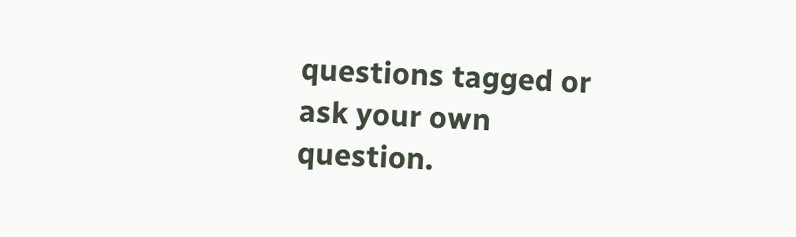questions tagged or ask your own question.